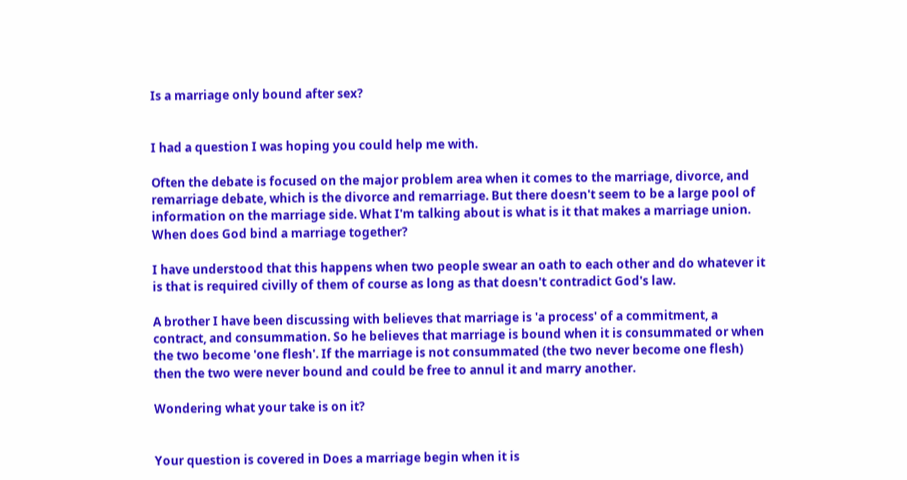Is a marriage only bound after sex?


I had a question I was hoping you could help me with.

Often the debate is focused on the major problem area when it comes to the marriage, divorce, and remarriage debate, which is the divorce and remarriage. But there doesn't seem to be a large pool of information on the marriage side. What I'm talking about is what is it that makes a marriage union. When does God bind a marriage together?

I have understood that this happens when two people swear an oath to each other and do whatever it is that is required civilly of them of course as long as that doesn't contradict God's law.

A brother I have been discussing with believes that marriage is 'a process' of a commitment, a contract, and consummation. So he believes that marriage is bound when it is consummated or when the two become 'one flesh'. If the marriage is not consummated (the two never become one flesh) then the two were never bound and could be free to annul it and marry another.

Wondering what your take is on it?


Your question is covered in Does a marriage begin when it is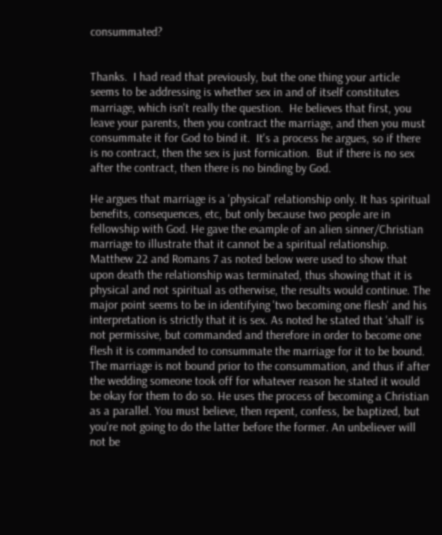consummated?


Thanks.  I had read that previously, but the one thing your article seems to be addressing is whether sex in and of itself constitutes marriage, which isn't really the question.  He believes that first, you leave your parents, then you contract the marriage, and then you must consummate it for God to bind it.  It's a process he argues, so if there is no contract, then the sex is just fornication.  But if there is no sex after the contract, then there is no binding by God.

He argues that marriage is a 'physical' relationship only. It has spiritual benefits, consequences, etc, but only because two people are in fellowship with God. He gave the example of an alien sinner/Christian marriage to illustrate that it cannot be a spiritual relationship. Matthew 22 and Romans 7 as noted below were used to show that upon death the relationship was terminated, thus showing that it is physical and not spiritual as otherwise, the results would continue. The major point seems to be in identifying 'two becoming one flesh' and his interpretation is strictly that it is sex. As noted he stated that 'shall' is not permissive, but commanded and therefore in order to become one flesh it is commanded to consummate the marriage for it to be bound. The marriage is not bound prior to the consummation, and thus if after the wedding someone took off for whatever reason he stated it would be okay for them to do so. He uses the process of becoming a Christian as a parallel. You must believe, then repent, confess, be baptized, but you're not going to do the latter before the former. An unbeliever will not be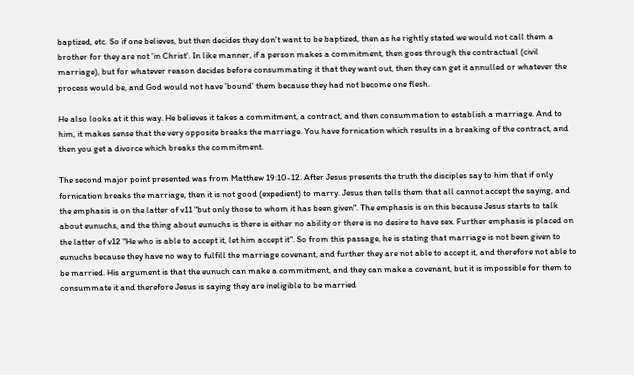baptized, etc. So if one believes, but then decides they don't want to be baptized, then as he rightly stated we would not call them a brother for they are not 'in Christ'. In like manner, if a person makes a commitment, then goes through the contractual (civil marriage), but for whatever reason decides before consummating it that they want out, then they can get it annulled or whatever the process would be, and God would not have 'bound' them because they had not become one flesh.

He also looks at it this way. He believes it takes a commitment, a contract, and then consummation to establish a marriage. And to him, it makes sense that the very opposite breaks the marriage. You have fornication which results in a breaking of the contract, and then you get a divorce which breaks the commitment.

The second major point presented was from Matthew 19:10-12. After Jesus presents the truth the disciples say to him that if only fornication breaks the marriage, then it is not good (expedient) to marry. Jesus then tells them that all cannot accept the saying, and the emphasis is on the latter of v11 "but only those to whom it has been given". The emphasis is on this because Jesus starts to talk about eunuchs, and the thing about eunuchs is there is either no ability or there is no desire to have sex. Further emphasis is placed on the latter of v12 "He who is able to accept it, let him accept it". So from this passage, he is stating that marriage is not been given to eunuchs because they have no way to fulfill the marriage covenant, and further they are not able to accept it, and therefore not able to be married. His argument is that the eunuch can make a commitment, and they can make a covenant, but it is impossible for them to consummate it and therefore Jesus is saying they are ineligible to be married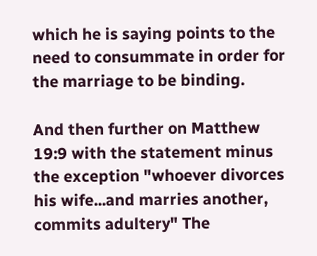which he is saying points to the need to consummate in order for the marriage to be binding.

And then further on Matthew 19:9 with the statement minus the exception "whoever divorces his wife...and marries another, commits adultery" The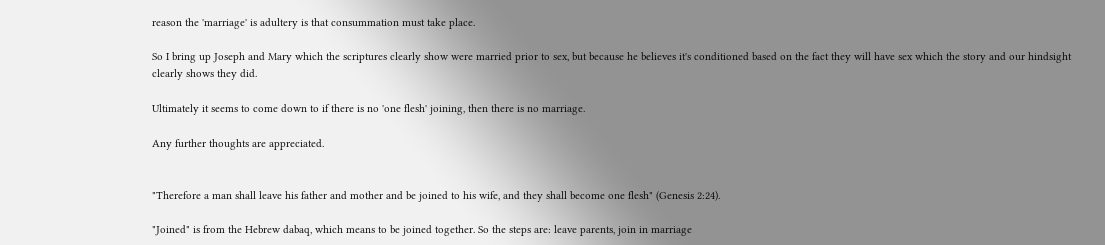reason the 'marriage' is adultery is that consummation must take place.

So I bring up Joseph and Mary which the scriptures clearly show were married prior to sex, but because he believes it's conditioned based on the fact they will have sex which the story and our hindsight clearly shows they did.

Ultimately it seems to come down to if there is no 'one flesh' joining, then there is no marriage.

Any further thoughts are appreciated.


"Therefore a man shall leave his father and mother and be joined to his wife, and they shall become one flesh" (Genesis 2:24).

"Joined" is from the Hebrew dabaq, which means to be joined together. So the steps are: leave parents, join in marriage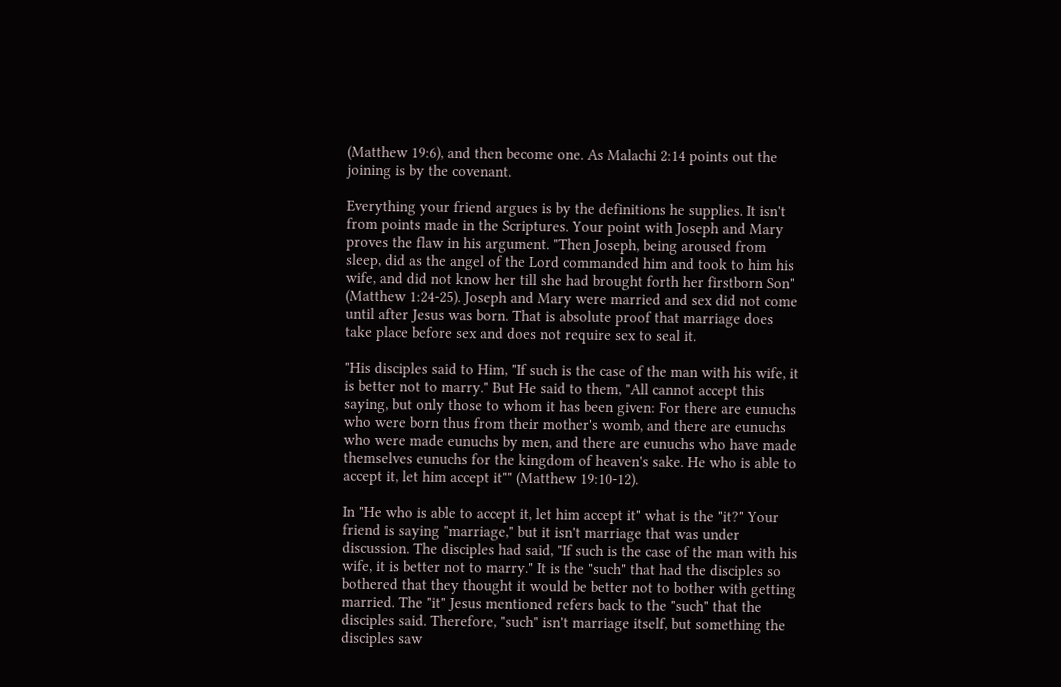(Matthew 19:6), and then become one. As Malachi 2:14 points out the joining is by the covenant.

Everything your friend argues is by the definitions he supplies. It isn't from points made in the Scriptures. Your point with Joseph and Mary proves the flaw in his argument. "Then Joseph, being aroused from sleep, did as the angel of the Lord commanded him and took to him his wife, and did not know her till she had brought forth her firstborn Son" (Matthew 1:24-25). Joseph and Mary were married and sex did not come until after Jesus was born. That is absolute proof that marriage does take place before sex and does not require sex to seal it.

"His disciples said to Him, "If such is the case of the man with his wife, it is better not to marry." But He said to them, "All cannot accept this saying, but only those to whom it has been given: For there are eunuchs who were born thus from their mother's womb, and there are eunuchs who were made eunuchs by men, and there are eunuchs who have made themselves eunuchs for the kingdom of heaven's sake. He who is able to accept it, let him accept it"" (Matthew 19:10-12).

In "He who is able to accept it, let him accept it" what is the "it?" Your friend is saying "marriage," but it isn't marriage that was under discussion. The disciples had said, "If such is the case of the man with his wife, it is better not to marry." It is the "such" that had the disciples so bothered that they thought it would be better not to bother with getting married. The "it" Jesus mentioned refers back to the "such" that the disciples said. Therefore, "such" isn't marriage itself, but something the disciples saw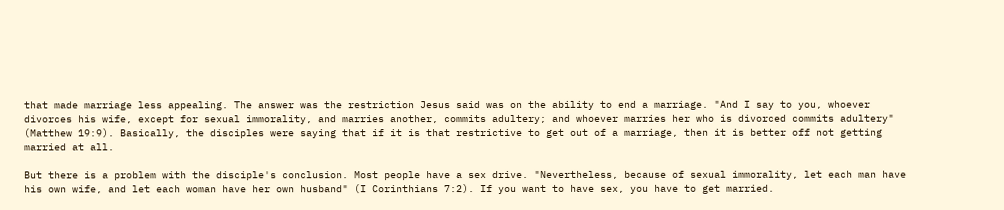that made marriage less appealing. The answer was the restriction Jesus said was on the ability to end a marriage. "And I say to you, whoever divorces his wife, except for sexual immorality, and marries another, commits adultery; and whoever marries her who is divorced commits adultery" (Matthew 19:9). Basically, the disciples were saying that if it is that restrictive to get out of a marriage, then it is better off not getting married at all.

But there is a problem with the disciple's conclusion. Most people have a sex drive. "Nevertheless, because of sexual immorality, let each man have his own wife, and let each woman have her own husband" (I Corinthians 7:2). If you want to have sex, you have to get married.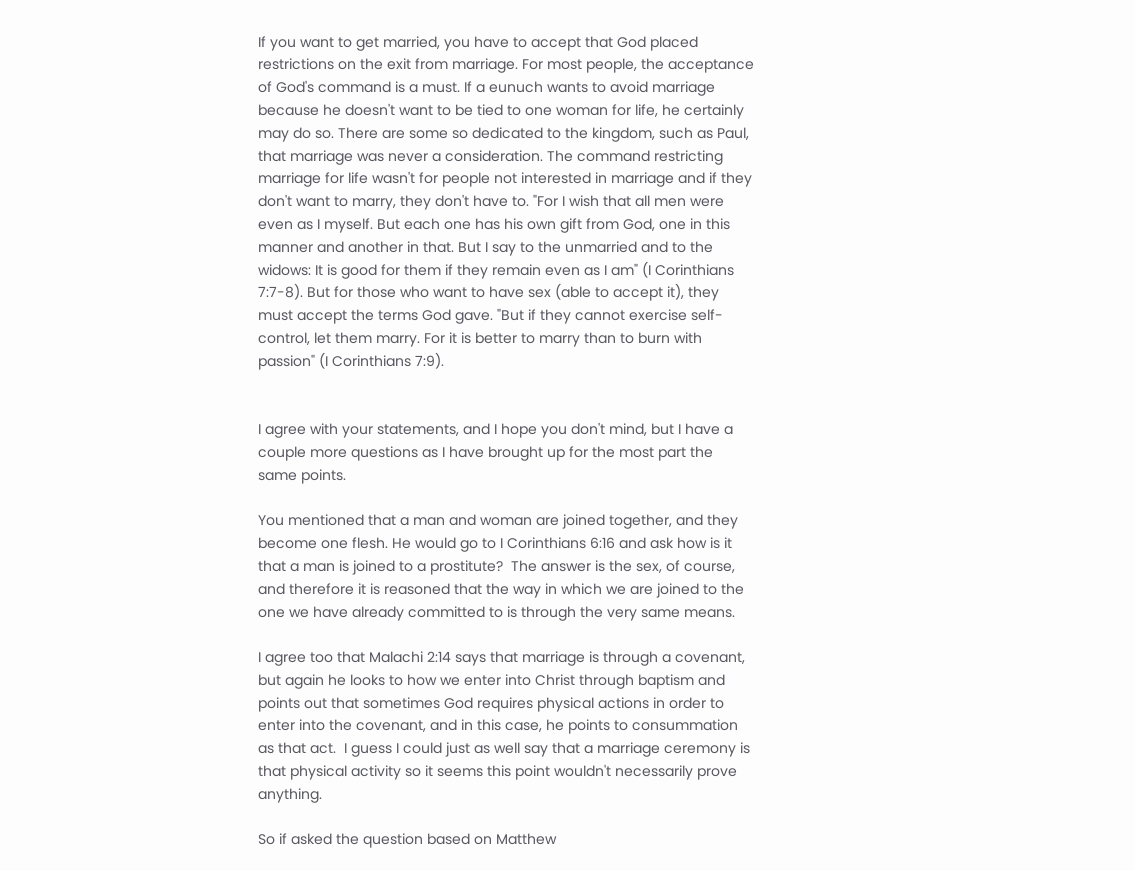If you want to get married, you have to accept that God placed restrictions on the exit from marriage. For most people, the acceptance of God's command is a must. If a eunuch wants to avoid marriage because he doesn't want to be tied to one woman for life, he certainly may do so. There are some so dedicated to the kingdom, such as Paul, that marriage was never a consideration. The command restricting marriage for life wasn't for people not interested in marriage and if they don't want to marry, they don't have to. "For I wish that all men were even as I myself. But each one has his own gift from God, one in this manner and another in that. But I say to the unmarried and to the widows: It is good for them if they remain even as I am" (I Corinthians 7:7-8). But for those who want to have sex (able to accept it), they must accept the terms God gave. "But if they cannot exercise self-control, let them marry. For it is better to marry than to burn with passion" (I Corinthians 7:9).


I agree with your statements, and I hope you don't mind, but I have a couple more questions as I have brought up for the most part the same points.

You mentioned that a man and woman are joined together, and they become one flesh. He would go to I Corinthians 6:16 and ask how is it that a man is joined to a prostitute?  The answer is the sex, of course, and therefore it is reasoned that the way in which we are joined to the one we have already committed to is through the very same means.

I agree too that Malachi 2:14 says that marriage is through a covenant, but again he looks to how we enter into Christ through baptism and points out that sometimes God requires physical actions in order to enter into the covenant, and in this case, he points to consummation as that act.  I guess I could just as well say that a marriage ceremony is that physical activity so it seems this point wouldn't necessarily prove anything.

So if asked the question based on Matthew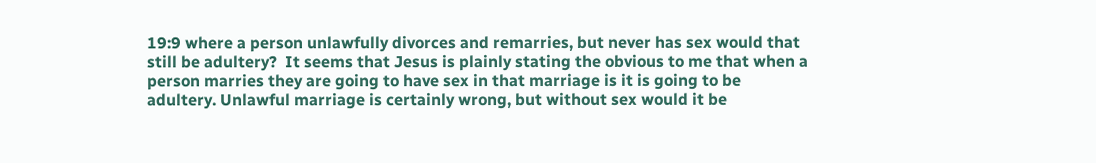19:9 where a person unlawfully divorces and remarries, but never has sex would that still be adultery?  It seems that Jesus is plainly stating the obvious to me that when a person marries they are going to have sex in that marriage is it is going to be adultery. Unlawful marriage is certainly wrong, but without sex would it be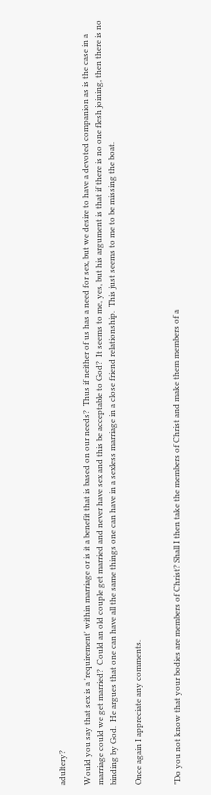adultery?

Would you say that sex is a 'requirement' within marriage or is it a benefit that is based on our needs?  Thus if neither of us has a need for sex, but we desire to have a devoted companion as is the case in a marriage could we get married?  Could an old couple get married and never have sex and this be acceptable to God?  It seems to me, yes, but his argument is that if there is no one flesh joining, then there is no binding by God.  He argues that one can have all the same things one can have in a sexless marriage in a close friend relationship.  This just seems to me to be missing the boat.

Once again I appreciate any comments.


"Do you not know that your bodies are members of Christ? Shall I then take the members of Christ and make them members of a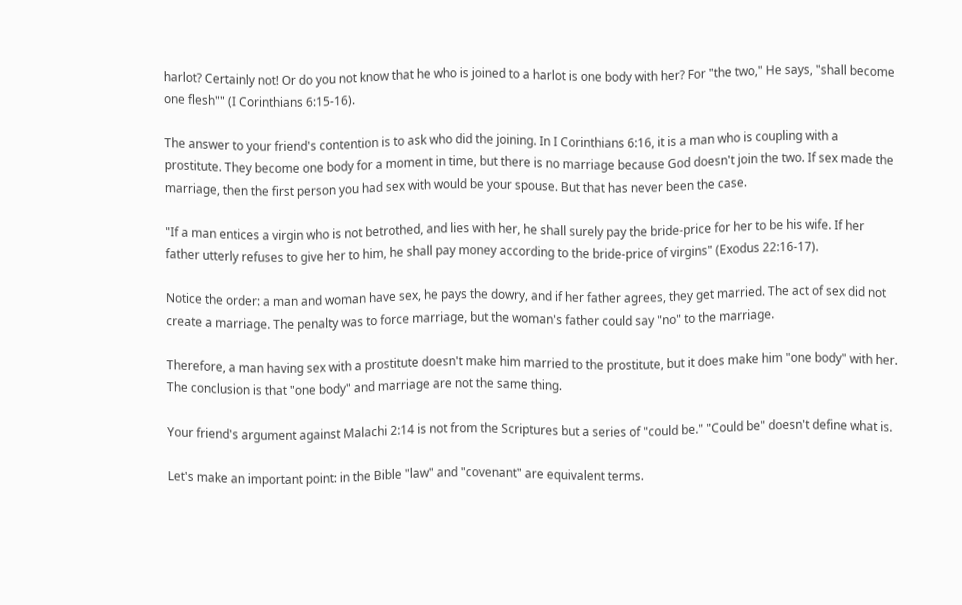harlot? Certainly not! Or do you not know that he who is joined to a harlot is one body with her? For "the two," He says, "shall become one flesh"" (I Corinthians 6:15-16).

The answer to your friend's contention is to ask who did the joining. In I Corinthians 6:16, it is a man who is coupling with a prostitute. They become one body for a moment in time, but there is no marriage because God doesn't join the two. If sex made the marriage, then the first person you had sex with would be your spouse. But that has never been the case.

"If a man entices a virgin who is not betrothed, and lies with her, he shall surely pay the bride-price for her to be his wife. If her father utterly refuses to give her to him, he shall pay money according to the bride-price of virgins" (Exodus 22:16-17).

Notice the order: a man and woman have sex, he pays the dowry, and if her father agrees, they get married. The act of sex did not create a marriage. The penalty was to force marriage, but the woman's father could say "no" to the marriage.

Therefore, a man having sex with a prostitute doesn't make him married to the prostitute, but it does make him "one body" with her. The conclusion is that "one body" and marriage are not the same thing.

Your friend's argument against Malachi 2:14 is not from the Scriptures but a series of "could be." "Could be" doesn't define what is.

Let's make an important point: in the Bible "law" and "covenant" are equivalent terms.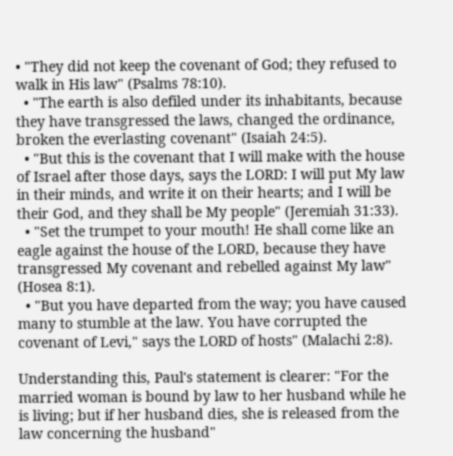• "They did not keep the covenant of God; they refused to walk in His law" (Psalms 78:10).
  • "The earth is also defiled under its inhabitants, because they have transgressed the laws, changed the ordinance, broken the everlasting covenant" (Isaiah 24:5).
  • "But this is the covenant that I will make with the house of Israel after those days, says the LORD: I will put My law in their minds, and write it on their hearts; and I will be their God, and they shall be My people" (Jeremiah 31:33).
  • "Set the trumpet to your mouth! He shall come like an eagle against the house of the LORD, because they have transgressed My covenant and rebelled against My law" (Hosea 8:1).
  • "But you have departed from the way; you have caused many to stumble at the law. You have corrupted the covenant of Levi," says the LORD of hosts" (Malachi 2:8).

Understanding this, Paul's statement is clearer: "For the married woman is bound by law to her husband while he is living; but if her husband dies, she is released from the law concerning the husband"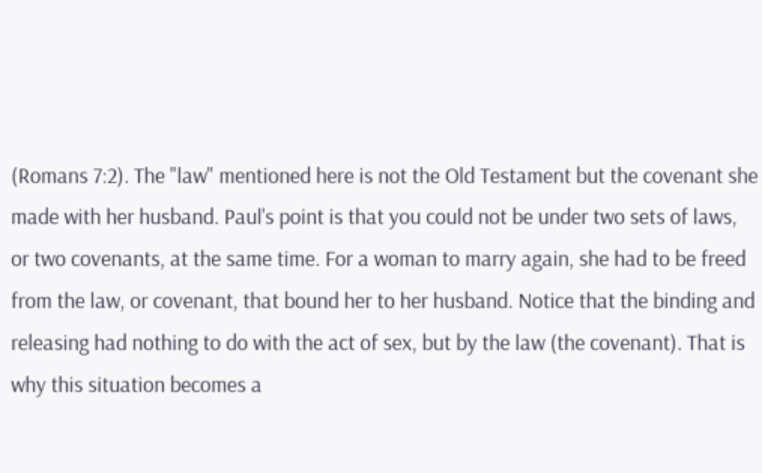(Romans 7:2). The "law" mentioned here is not the Old Testament but the covenant she made with her husband. Paul's point is that you could not be under two sets of laws, or two covenants, at the same time. For a woman to marry again, she had to be freed from the law, or covenant, that bound her to her husband. Notice that the binding and releasing had nothing to do with the act of sex, but by the law (the covenant). That is why this situation becomes a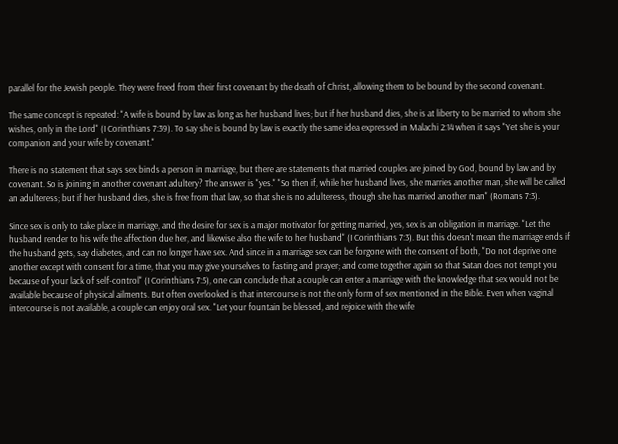parallel for the Jewish people. They were freed from their first covenant by the death of Christ, allowing them to be bound by the second covenant.

The same concept is repeated: "A wife is bound by law as long as her husband lives; but if her husband dies, she is at liberty to be married to whom she wishes, only in the Lord" (I Corinthians 7:39). To say she is bound by law is exactly the same idea expressed in Malachi 2:14 when it says "Yet she is your companion and your wife by covenant."

There is no statement that says sex binds a person in marriage, but there are statements that married couples are joined by God, bound by law and by covenant. So is joining in another covenant adultery? The answer is "yes." "So then if, while her husband lives, she marries another man, she will be called an adulteress; but if her husband dies, she is free from that law, so that she is no adulteress, though she has married another man" (Romans 7:3).

Since sex is only to take place in marriage, and the desire for sex is a major motivator for getting married, yes, sex is an obligation in marriage. "Let the husband render to his wife the affection due her, and likewise also the wife to her husband" (I Corinthians 7:3). But this doesn't mean the marriage ends if the husband gets, say diabetes, and can no longer have sex. And since in a marriage sex can be forgone with the consent of both, "Do not deprive one another except with consent for a time, that you may give yourselves to fasting and prayer; and come together again so that Satan does not tempt you because of your lack of self-control" (I Corinthians 7:5), one can conclude that a couple can enter a marriage with the knowledge that sex would not be available because of physical ailments. But often overlooked is that intercourse is not the only form of sex mentioned in the Bible. Even when vaginal intercourse is not available, a couple can enjoy oral sex. "Let your fountain be blessed, and rejoice with the wife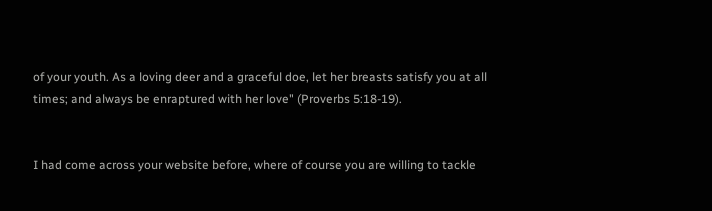of your youth. As a loving deer and a graceful doe, let her breasts satisfy you at all times; and always be enraptured with her love" (Proverbs 5:18-19).


I had come across your website before, where of course you are willing to tackle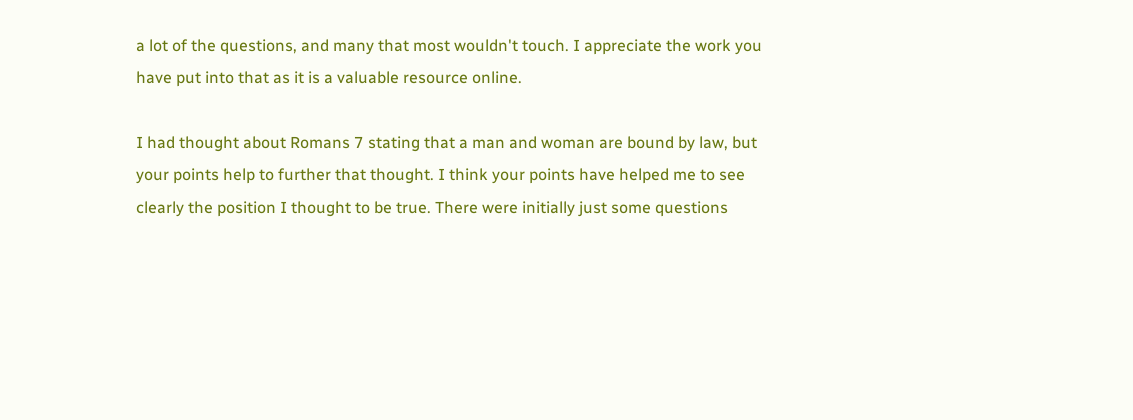a lot of the questions, and many that most wouldn't touch. I appreciate the work you have put into that as it is a valuable resource online.

I had thought about Romans 7 stating that a man and woman are bound by law, but your points help to further that thought. I think your points have helped me to see clearly the position I thought to be true. There were initially just some questions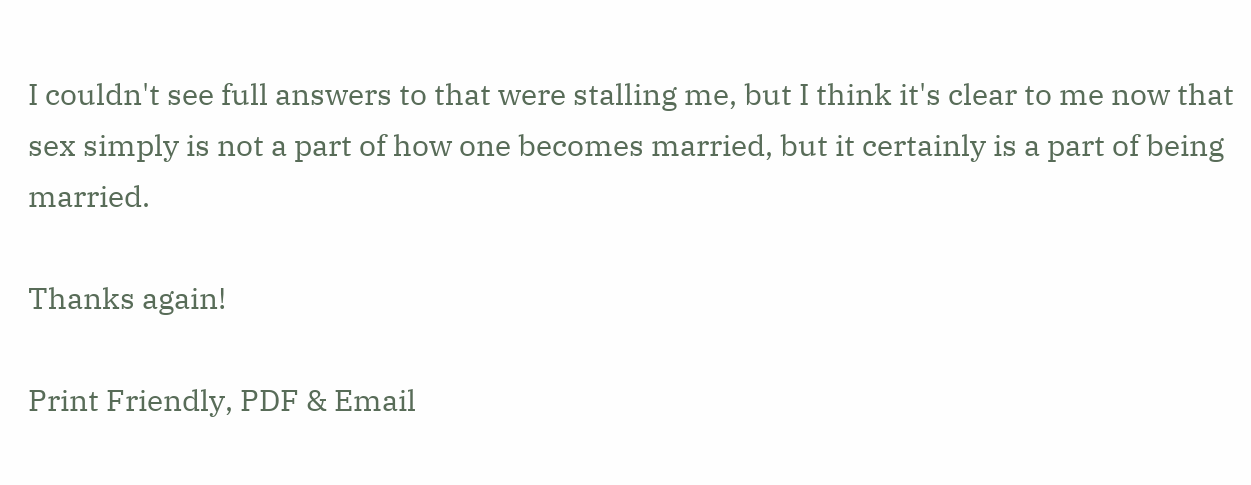I couldn't see full answers to that were stalling me, but I think it's clear to me now that sex simply is not a part of how one becomes married, but it certainly is a part of being married.

Thanks again!

Print Friendly, PDF & Email